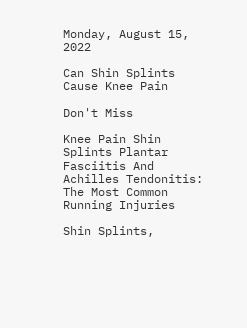Monday, August 15, 2022

Can Shin Splints Cause Knee Pain

Don't Miss

Knee Pain Shin Splints Plantar Fasciitis And Achilles Tendonitis: The Most Common Running Injuries

Shin Splints,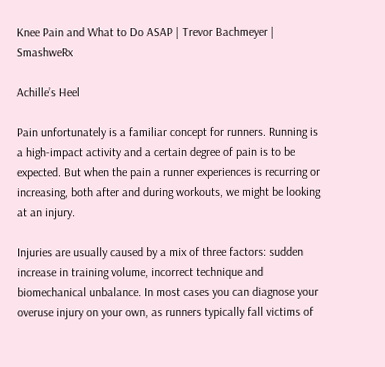Knee Pain and What to Do ASAP | Trevor Bachmeyer | SmashweRx

Achille’s Heel

Pain unfortunately is a familiar concept for runners. Running is a high-impact activity and a certain degree of pain is to be expected. But when the pain a runner experiences is recurring or increasing, both after and during workouts, we might be looking at an injury.

Injuries are usually caused by a mix of three factors: sudden increase in training volume, incorrect technique and biomechanical unbalance. In most cases you can diagnose your overuse injury on your own, as runners typically fall victims of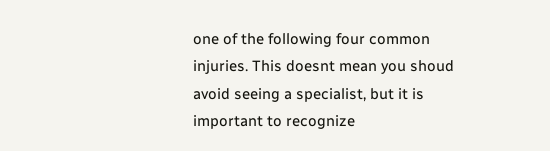one of the following four common injuries. This doesnt mean you shoud avoid seeing a specialist, but it is important to recognize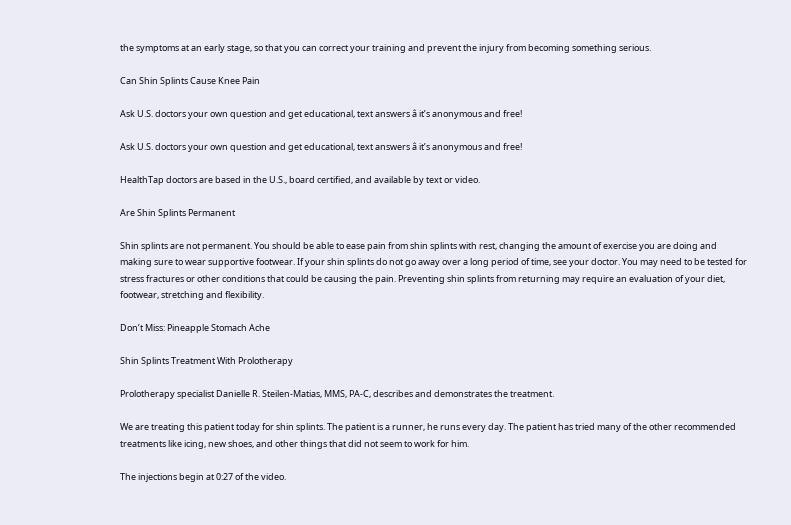the symptoms at an early stage, so that you can correct your training and prevent the injury from becoming something serious.

Can Shin Splints Cause Knee Pain

Ask U.S. doctors your own question and get educational, text answers â it’s anonymous and free!

Ask U.S. doctors your own question and get educational, text answers â it’s anonymous and free!

HealthTap doctors are based in the U.S., board certified, and available by text or video.

Are Shin Splints Permanent

Shin splints are not permanent. You should be able to ease pain from shin splints with rest, changing the amount of exercise you are doing and making sure to wear supportive footwear. If your shin splints do not go away over a long period of time, see your doctor. You may need to be tested for stress fractures or other conditions that could be causing the pain. Preventing shin splints from returning may require an evaluation of your diet, footwear, stretching and flexibility.

Don’t Miss: Pineapple Stomach Ache

Shin Splints Treatment With Prolotherapy

Prolotherapy specialist Danielle R. Steilen-Matias, MMS, PA-C, describes and demonstrates the treatment.

We are treating this patient today for shin splints. The patient is a runner, he runs every day. The patient has tried many of the other recommended treatments like icing, new shoes, and other things that did not seem to work for him.

The injections begin at 0:27 of the video.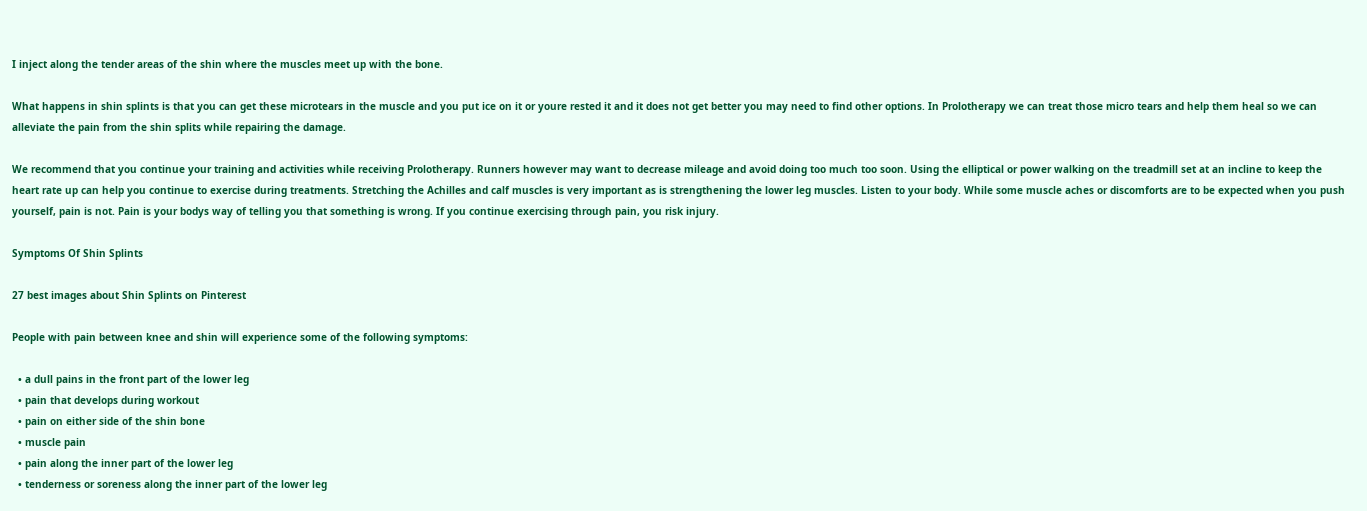I inject along the tender areas of the shin where the muscles meet up with the bone.

What happens in shin splints is that you can get these microtears in the muscle and you put ice on it or youre rested it and it does not get better you may need to find other options. In Prolotherapy we can treat those micro tears and help them heal so we can alleviate the pain from the shin splits while repairing the damage.

We recommend that you continue your training and activities while receiving Prolotherapy. Runners however may want to decrease mileage and avoid doing too much too soon. Using the elliptical or power walking on the treadmill set at an incline to keep the heart rate up can help you continue to exercise during treatments. Stretching the Achilles and calf muscles is very important as is strengthening the lower leg muscles. Listen to your body. While some muscle aches or discomforts are to be expected when you push yourself, pain is not. Pain is your bodys way of telling you that something is wrong. If you continue exercising through pain, you risk injury.

Symptoms Of Shin Splints

27 best images about Shin Splints on Pinterest

People with pain between knee and shin will experience some of the following symptoms:

  • a dull pains in the front part of the lower leg
  • pain that develops during workout
  • pain on either side of the shin bone
  • muscle pain
  • pain along the inner part of the lower leg
  • tenderness or soreness along the inner part of the lower leg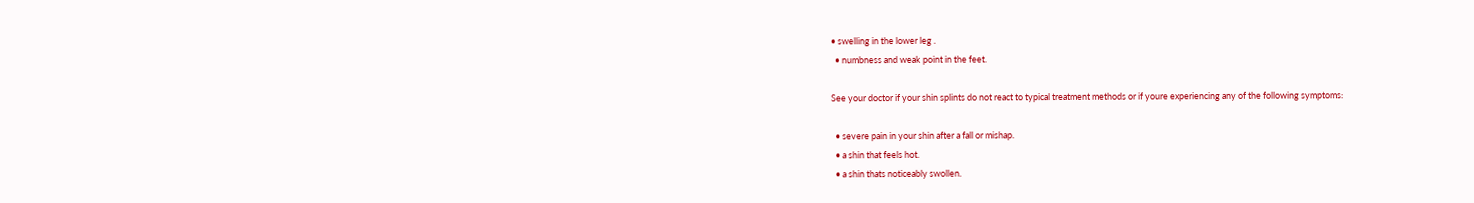• swelling in the lower leg .
  • numbness and weak point in the feet.

See your doctor if your shin splints do not react to typical treatment methods or if youre experiencing any of the following symptoms:

  • severe pain in your shin after a fall or mishap.
  • a shin that feels hot.
  • a shin thats noticeably swollen.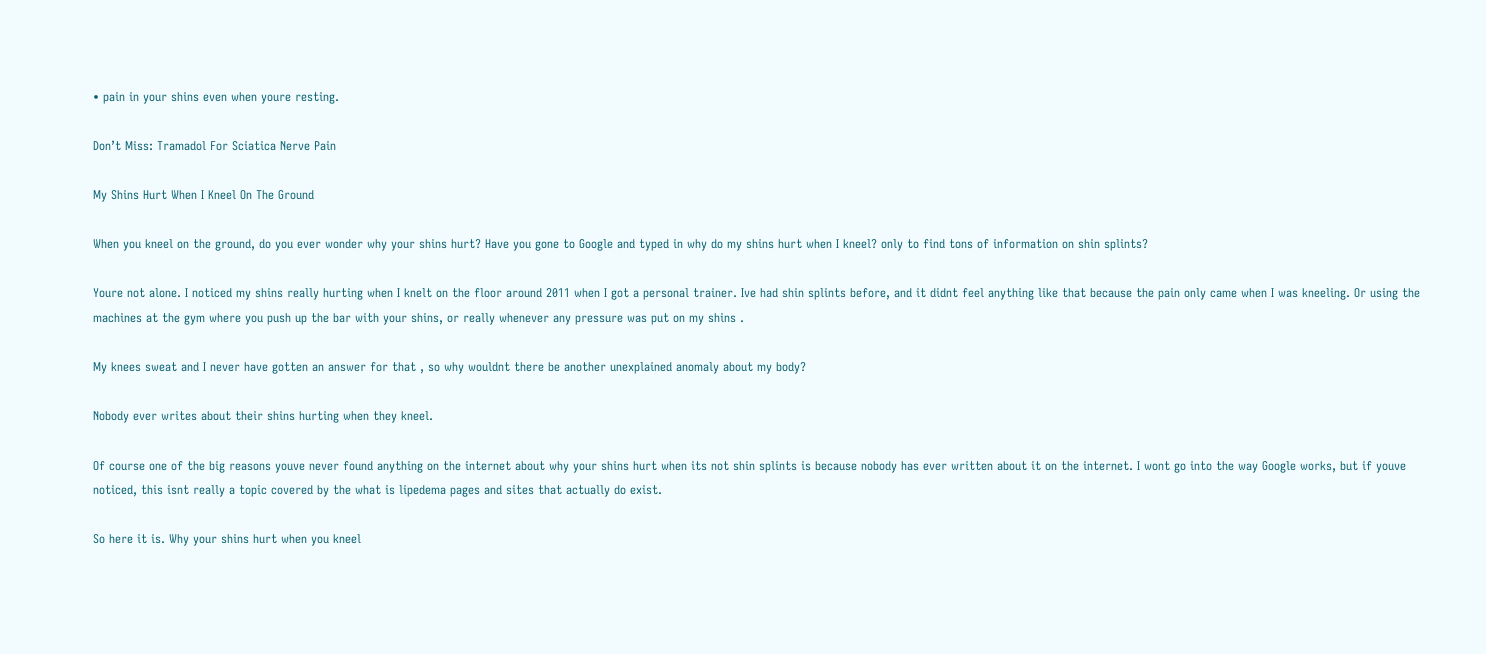• pain in your shins even when youre resting.

Don’t Miss: Tramadol For Sciatica Nerve Pain

My Shins Hurt When I Kneel On The Ground

When you kneel on the ground, do you ever wonder why your shins hurt? Have you gone to Google and typed in why do my shins hurt when I kneel? only to find tons of information on shin splints?

Youre not alone. I noticed my shins really hurting when I knelt on the floor around 2011 when I got a personal trainer. Ive had shin splints before, and it didnt feel anything like that because the pain only came when I was kneeling. Or using the machines at the gym where you push up the bar with your shins, or really whenever any pressure was put on my shins .

My knees sweat and I never have gotten an answer for that , so why wouldnt there be another unexplained anomaly about my body?

Nobody ever writes about their shins hurting when they kneel.

Of course one of the big reasons youve never found anything on the internet about why your shins hurt when its not shin splints is because nobody has ever written about it on the internet. I wont go into the way Google works, but if youve noticed, this isnt really a topic covered by the what is lipedema pages and sites that actually do exist.

So here it is. Why your shins hurt when you kneel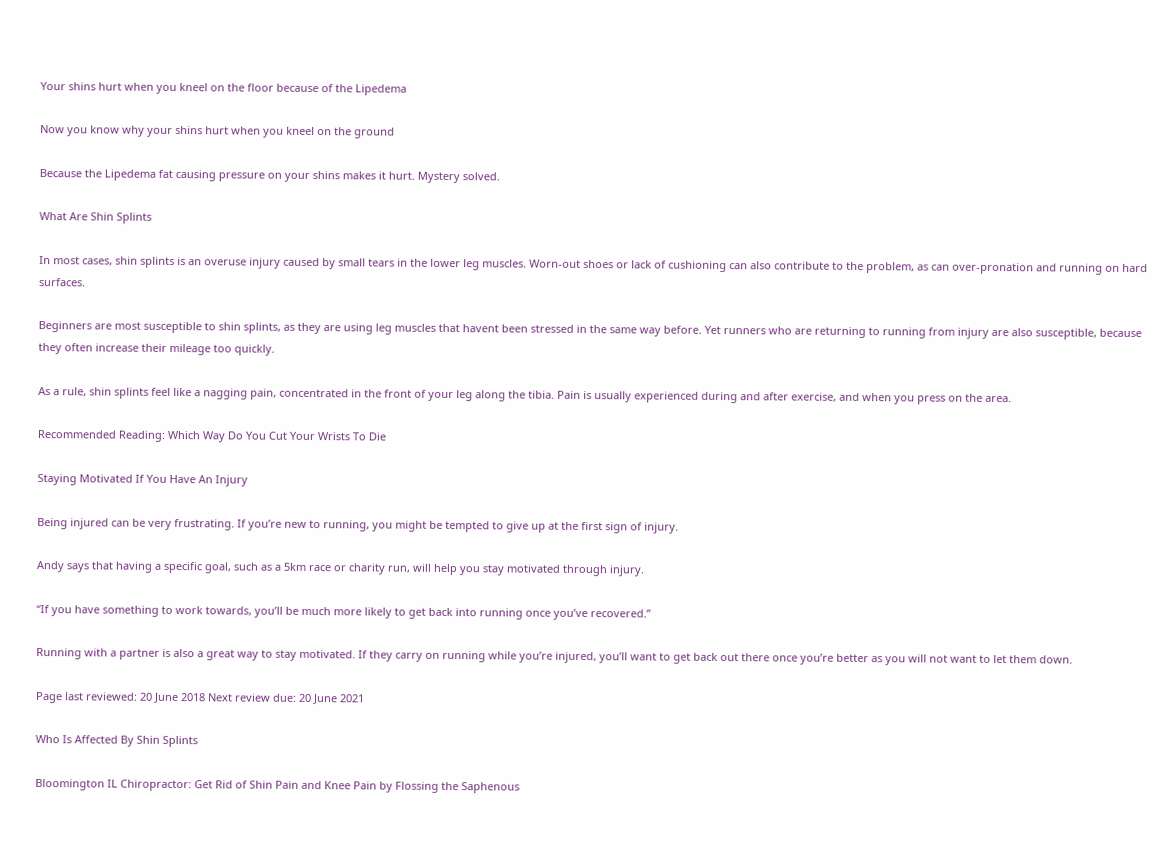Your shins hurt when you kneel on the floor because of the Lipedema

Now you know why your shins hurt when you kneel on the ground

Because the Lipedema fat causing pressure on your shins makes it hurt. Mystery solved.

What Are Shin Splints

In most cases, shin splints is an overuse injury caused by small tears in the lower leg muscles. Worn-out shoes or lack of cushioning can also contribute to the problem, as can over-pronation and running on hard surfaces.

Beginners are most susceptible to shin splints, as they are using leg muscles that havent been stressed in the same way before. Yet runners who are returning to running from injury are also susceptible, because they often increase their mileage too quickly.

As a rule, shin splints feel like a nagging pain, concentrated in the front of your leg along the tibia. Pain is usually experienced during and after exercise, and when you press on the area.

Recommended Reading: Which Way Do You Cut Your Wrists To Die

Staying Motivated If You Have An Injury

Being injured can be very frustrating. If you’re new to running, you might be tempted to give up at the first sign of injury.

Andy says that having a specific goal, such as a 5km race or charity run, will help you stay motivated through injury.

“If you have something to work towards, you’ll be much more likely to get back into running once you’ve recovered.”

Running with a partner is also a great way to stay motivated. If they carry on running while you’re injured, you’ll want to get back out there once you’re better as you will not want to let them down.

Page last reviewed: 20 June 2018 Next review due: 20 June 2021

Who Is Affected By Shin Splints

Bloomington IL Chiropractor: Get Rid of Shin Pain and Knee Pain by Flossing the Saphenous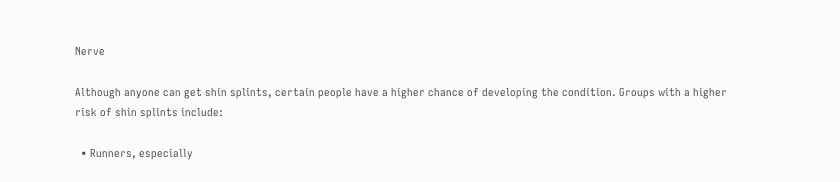Nerve

Although anyone can get shin splints, certain people have a higher chance of developing the condition. Groups with a higher risk of shin splints include:

  • Runners, especially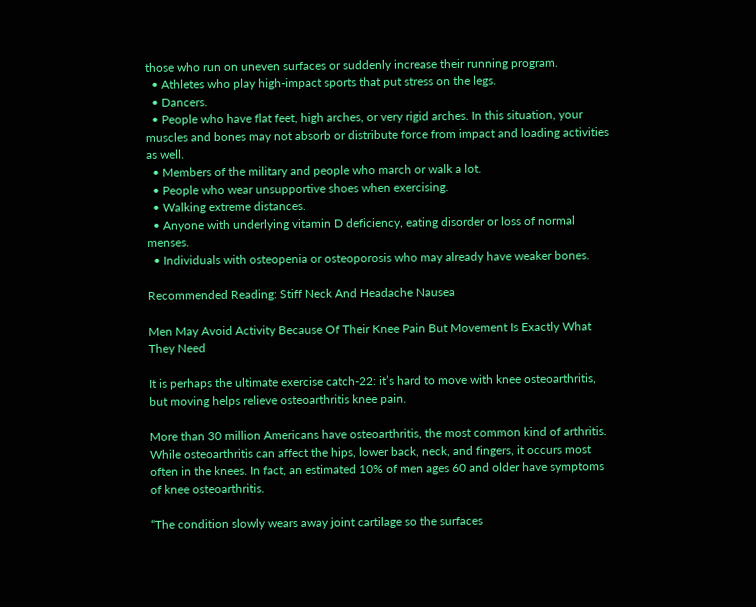those who run on uneven surfaces or suddenly increase their running program.
  • Athletes who play high-impact sports that put stress on the legs.
  • Dancers.
  • People who have flat feet, high arches, or very rigid arches. In this situation, your muscles and bones may not absorb or distribute force from impact and loading activities as well.
  • Members of the military and people who march or walk a lot.
  • People who wear unsupportive shoes when exercising.
  • Walking extreme distances.
  • Anyone with underlying vitamin D deficiency, eating disorder or loss of normal menses.
  • Individuals with osteopenia or osteoporosis who may already have weaker bones.

Recommended Reading: Stiff Neck And Headache Nausea

Men May Avoid Activity Because Of Their Knee Pain But Movement Is Exactly What They Need

It is perhaps the ultimate exercise catch-22: it’s hard to move with knee osteoarthritis, but moving helps relieve osteoarthritis knee pain.

More than 30 million Americans have osteoarthritis, the most common kind of arthritis. While osteoarthritis can affect the hips, lower back, neck, and fingers, it occurs most often in the knees. In fact, an estimated 10% of men ages 60 and older have symptoms of knee osteoarthritis.

“The condition slowly wears away joint cartilage so the surfaces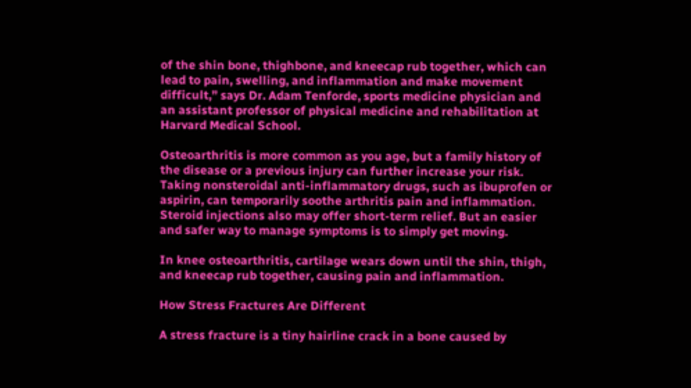of the shin bone, thighbone, and kneecap rub together, which can lead to pain, swelling, and inflammation and make movement difficult,” says Dr. Adam Tenforde, sports medicine physician and an assistant professor of physical medicine and rehabilitation at Harvard Medical School.

Osteoarthritis is more common as you age, but a family history of the disease or a previous injury can further increase your risk. Taking nonsteroidal anti-inflammatory drugs, such as ibuprofen or aspirin, can temporarily soothe arthritis pain and inflammation. Steroid injections also may offer short-term relief. But an easier and safer way to manage symptoms is to simply get moving.

In knee osteoarthritis, cartilage wears down until the shin, thigh, and kneecap rub together, causing pain and inflammation.

How Stress Fractures Are Different

A stress fracture is a tiny hairline crack in a bone caused by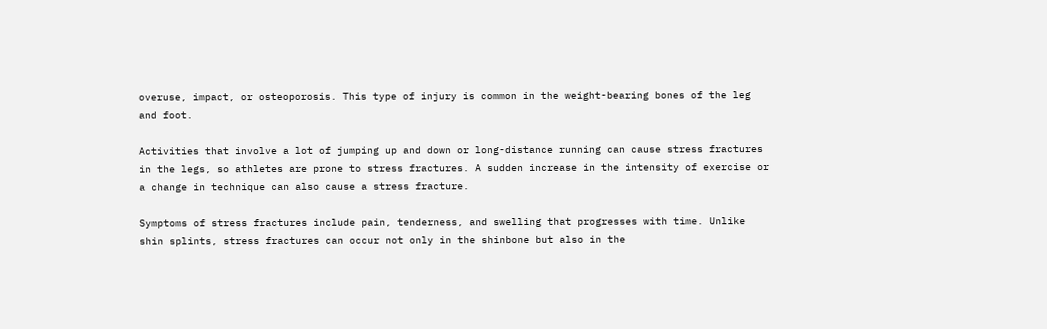overuse, impact, or osteoporosis. This type of injury is common in the weight-bearing bones of the leg and foot.

Activities that involve a lot of jumping up and down or long-distance running can cause stress fractures in the legs, so athletes are prone to stress fractures. A sudden increase in the intensity of exercise or a change in technique can also cause a stress fracture.

Symptoms of stress fractures include pain, tenderness, and swelling that progresses with time. Unlike shin splints, stress fractures can occur not only in the shinbone but also in the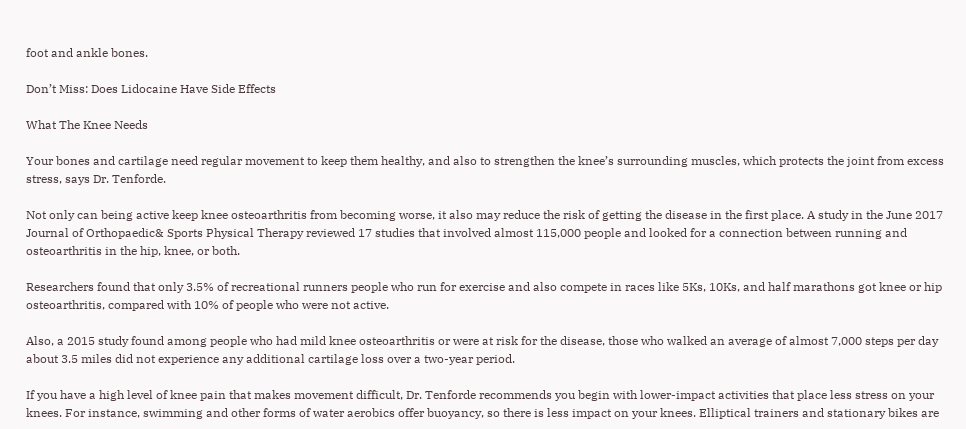foot and ankle bones.

Don’t Miss: Does Lidocaine Have Side Effects

What The Knee Needs

Your bones and cartilage need regular movement to keep them healthy, and also to strengthen the knee’s surrounding muscles, which protects the joint from excess stress, says Dr. Tenforde.

Not only can being active keep knee osteoarthritis from becoming worse, it also may reduce the risk of getting the disease in the first place. A study in the June 2017 Journal of Orthopaedic& Sports Physical Therapy reviewed 17 studies that involved almost 115,000 people and looked for a connection between running and osteoarthritis in the hip, knee, or both.

Researchers found that only 3.5% of recreational runners people who run for exercise and also compete in races like 5Ks, 10Ks, and half marathons got knee or hip osteoarthritis, compared with 10% of people who were not active.

Also, a 2015 study found among people who had mild knee osteoarthritis or were at risk for the disease, those who walked an average of almost 7,000 steps per day about 3.5 miles did not experience any additional cartilage loss over a two-year period.

If you have a high level of knee pain that makes movement difficult, Dr. Tenforde recommends you begin with lower-impact activities that place less stress on your knees. For instance, swimming and other forms of water aerobics offer buoyancy, so there is less impact on your knees. Elliptical trainers and stationary bikes are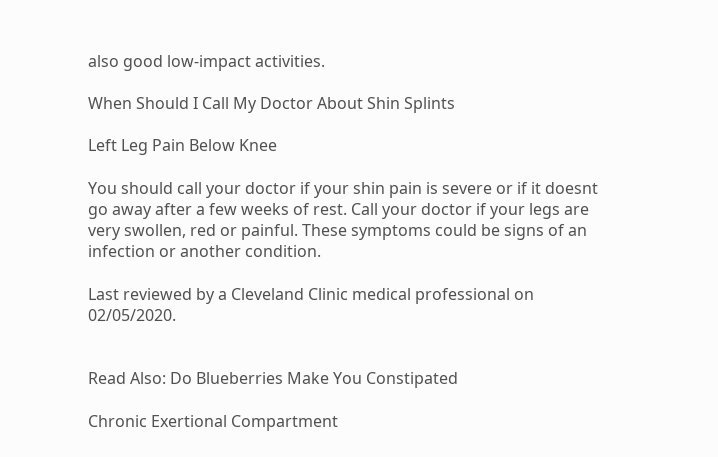also good low-impact activities.

When Should I Call My Doctor About Shin Splints

Left Leg Pain Below Knee

You should call your doctor if your shin pain is severe or if it doesnt go away after a few weeks of rest. Call your doctor if your legs are very swollen, red or painful. These symptoms could be signs of an infection or another condition.

Last reviewed by a Cleveland Clinic medical professional on 02/05/2020.


Read Also: Do Blueberries Make You Constipated

Chronic Exertional Compartment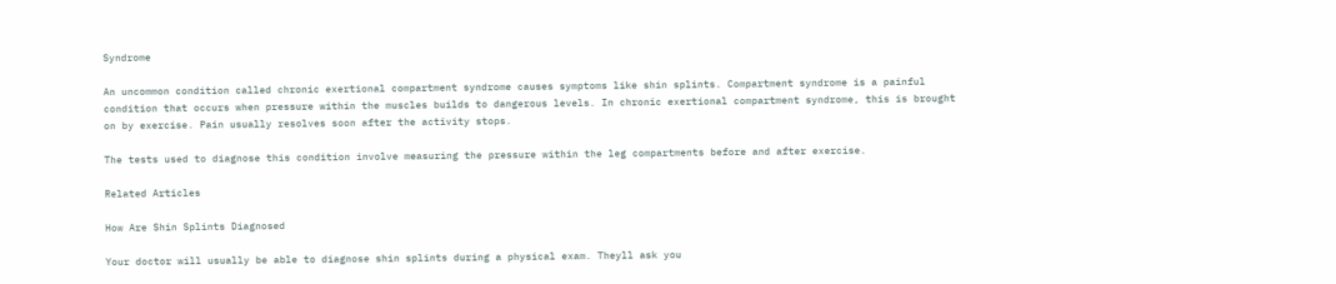Syndrome

An uncommon condition called chronic exertional compartment syndrome causes symptoms like shin splints. Compartment syndrome is a painful condition that occurs when pressure within the muscles builds to dangerous levels. In chronic exertional compartment syndrome, this is brought on by exercise. Pain usually resolves soon after the activity stops.

The tests used to diagnose this condition involve measuring the pressure within the leg compartments before and after exercise.

Related Articles

How Are Shin Splints Diagnosed

Your doctor will usually be able to diagnose shin splints during a physical exam. Theyll ask you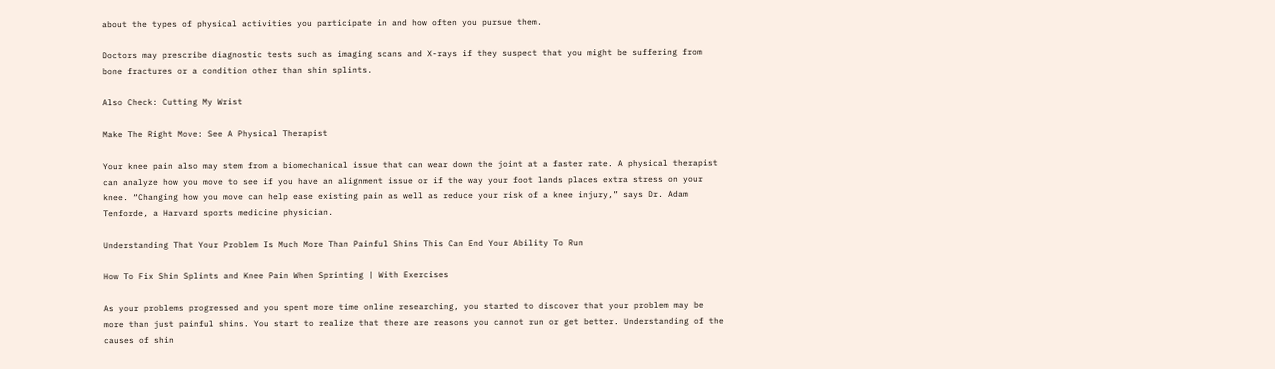about the types of physical activities you participate in and how often you pursue them.

Doctors may prescribe diagnostic tests such as imaging scans and X-rays if they suspect that you might be suffering from bone fractures or a condition other than shin splints.

Also Check: Cutting My Wrist

Make The Right Move: See A Physical Therapist

Your knee pain also may stem from a biomechanical issue that can wear down the joint at a faster rate. A physical therapist can analyze how you move to see if you have an alignment issue or if the way your foot lands places extra stress on your knee. “Changing how you move can help ease existing pain as well as reduce your risk of a knee injury,” says Dr. Adam Tenforde, a Harvard sports medicine physician.

Understanding That Your Problem Is Much More Than Painful Shins This Can End Your Ability To Run

How To Fix Shin Splints and Knee Pain When Sprinting | With Exercises

As your problems progressed and you spent more time online researching, you started to discover that your problem may be more than just painful shins. You start to realize that there are reasons you cannot run or get better. Understanding of the causes of shin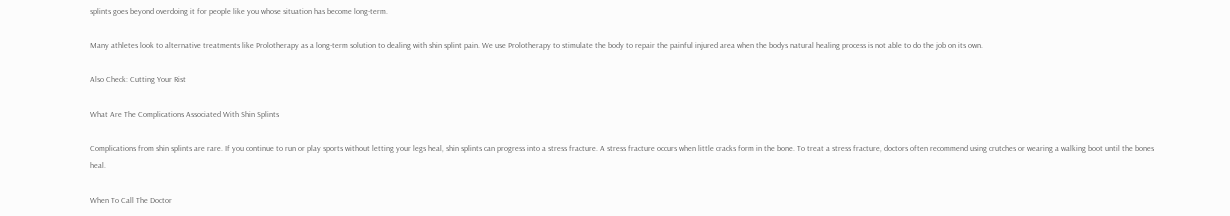splints goes beyond overdoing it for people like you whose situation has become long-term.

Many athletes look to alternative treatments like Prolotherapy as a long-term solution to dealing with shin splint pain. We use Prolotherapy to stimulate the body to repair the painful injured area when the bodys natural healing process is not able to do the job on its own.

Also Check: Cutting Your Rist

What Are The Complications Associated With Shin Splints

Complications from shin splints are rare. If you continue to run or play sports without letting your legs heal, shin splints can progress into a stress fracture. A stress fracture occurs when little cracks form in the bone. To treat a stress fracture, doctors often recommend using crutches or wearing a walking boot until the bones heal.

When To Call The Doctor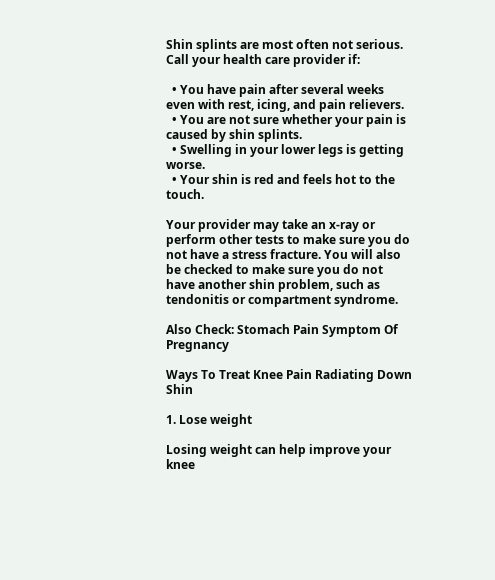Shin splints are most often not serious. Call your health care provider if:

  • You have pain after several weeks even with rest, icing, and pain relievers.
  • You are not sure whether your pain is caused by shin splints.
  • Swelling in your lower legs is getting worse.
  • Your shin is red and feels hot to the touch.

Your provider may take an x-ray or perform other tests to make sure you do not have a stress fracture. You will also be checked to make sure you do not have another shin problem, such as tendonitis or compartment syndrome.

Also Check: Stomach Pain Symptom Of Pregnancy

Ways To Treat Knee Pain Radiating Down Shin

1. Lose weight

Losing weight can help improve your knee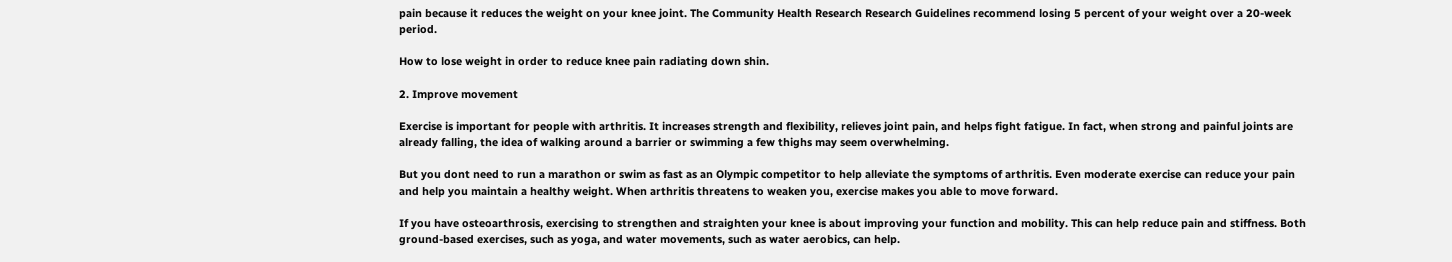pain because it reduces the weight on your knee joint. The Community Health Research Research Guidelines recommend losing 5 percent of your weight over a 20-week period.

How to lose weight in order to reduce knee pain radiating down shin.

2. Improve movement

Exercise is important for people with arthritis. It increases strength and flexibility, relieves joint pain, and helps fight fatigue. In fact, when strong and painful joints are already falling, the idea of walking around a barrier or swimming a few thighs may seem overwhelming.

But you dont need to run a marathon or swim as fast as an Olympic competitor to help alleviate the symptoms of arthritis. Even moderate exercise can reduce your pain and help you maintain a healthy weight. When arthritis threatens to weaken you, exercise makes you able to move forward.

If you have osteoarthrosis, exercising to strengthen and straighten your knee is about improving your function and mobility. This can help reduce pain and stiffness. Both ground-based exercises, such as yoga, and water movements, such as water aerobics, can help.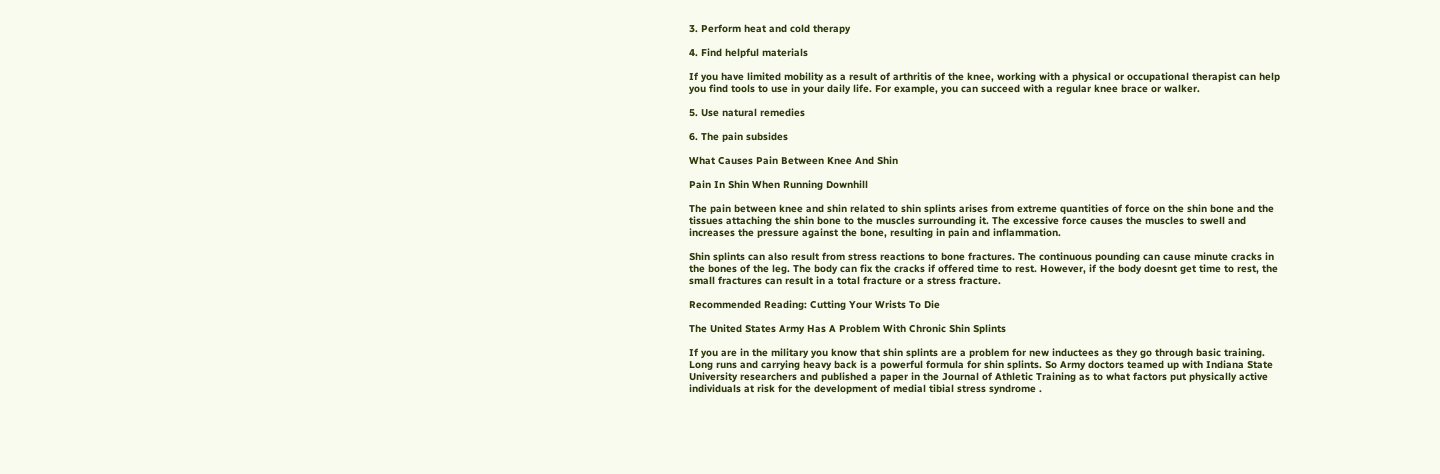3. Perform heat and cold therapy

4. Find helpful materials

If you have limited mobility as a result of arthritis of the knee, working with a physical or occupational therapist can help you find tools to use in your daily life. For example, you can succeed with a regular knee brace or walker.

5. Use natural remedies

6. The pain subsides

What Causes Pain Between Knee And Shin

Pain In Shin When Running Downhill

The pain between knee and shin related to shin splints arises from extreme quantities of force on the shin bone and the tissues attaching the shin bone to the muscles surrounding it. The excessive force causes the muscles to swell and increases the pressure against the bone, resulting in pain and inflammation.

Shin splints can also result from stress reactions to bone fractures. The continuous pounding can cause minute cracks in the bones of the leg. The body can fix the cracks if offered time to rest. However, if the body doesnt get time to rest, the small fractures can result in a total fracture or a stress fracture.

Recommended Reading: Cutting Your Wrists To Die

The United States Army Has A Problem With Chronic Shin Splints

If you are in the military you know that shin splints are a problem for new inductees as they go through basic training. Long runs and carrying heavy back is a powerful formula for shin splints. So Army doctors teamed up with Indiana State University researchers and published a paper in the Journal of Athletic Training as to what factors put physically active individuals at risk for the development of medial tibial stress syndrome .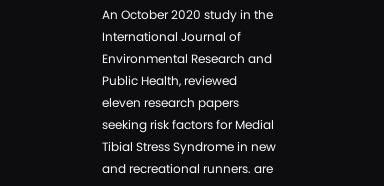An October 2020 study in the International Journal of Environmental Research and Public Health, reviewed eleven research papers seeking risk factors for Medial Tibial Stress Syndrome in new and recreational runners. are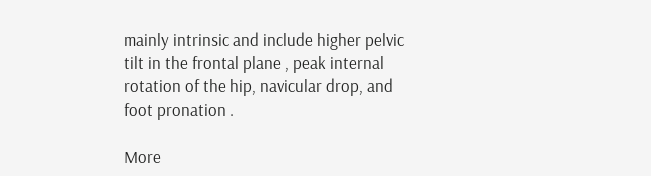mainly intrinsic and include higher pelvic tilt in the frontal plane , peak internal rotation of the hip, navicular drop, and foot pronation .

More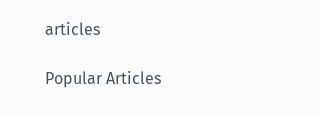articles

Popular Articles